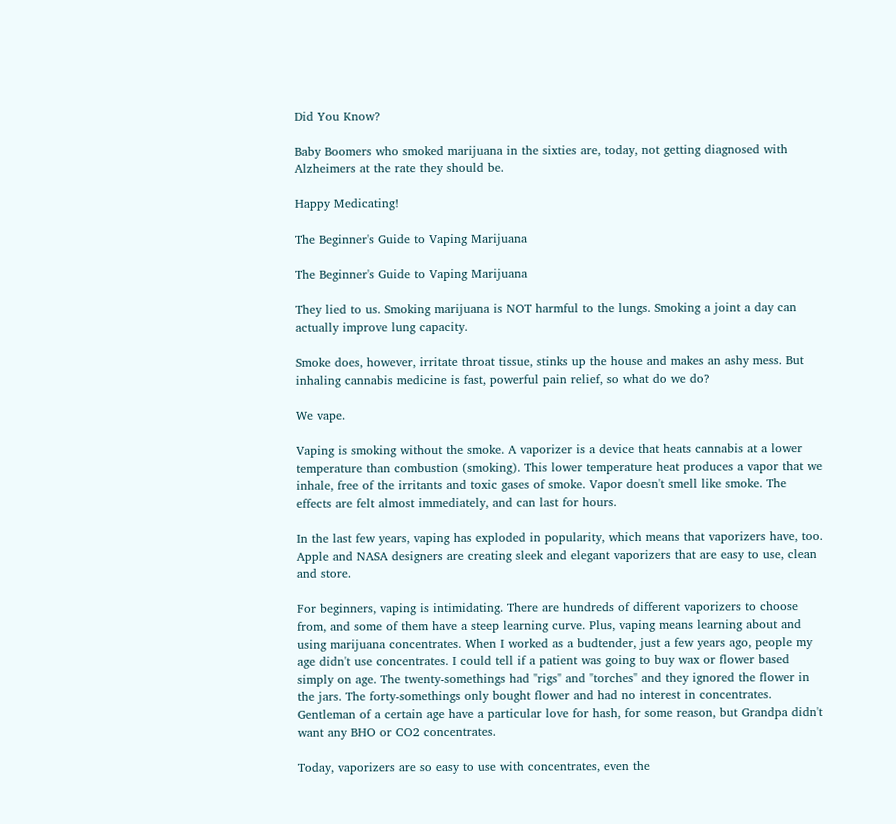Did You Know?

Baby Boomers who smoked marijuana in the sixties are, today, not getting diagnosed with Alzheimers at the rate they should be.

Happy Medicating!

The Beginner's Guide to Vaping Marijuana

The Beginner's Guide to Vaping Marijuana

They lied to us. Smoking marijuana is NOT harmful to the lungs. Smoking a joint a day can actually improve lung capacity.

Smoke does, however, irritate throat tissue, stinks up the house and makes an ashy mess. But inhaling cannabis medicine is fast, powerful pain relief, so what do we do?

We vape.

Vaping is smoking without the smoke. A vaporizer is a device that heats cannabis at a lower temperature than combustion (smoking). This lower temperature heat produces a vapor that we inhale, free of the irritants and toxic gases of smoke. Vapor doesn't smell like smoke. The effects are felt almost immediately, and can last for hours.

In the last few years, vaping has exploded in popularity, which means that vaporizers have, too. Apple and NASA designers are creating sleek and elegant vaporizers that are easy to use, clean and store.

For beginners, vaping is intimidating. There are hundreds of different vaporizers to choose from, and some of them have a steep learning curve. Plus, vaping means learning about and using marijuana concentrates. When I worked as a budtender, just a few years ago, people my age didn't use concentrates. I could tell if a patient was going to buy wax or flower based simply on age. The twenty-somethings had "rigs" and "torches" and they ignored the flower in the jars. The forty-somethings only bought flower and had no interest in concentrates. Gentleman of a certain age have a particular love for hash, for some reason, but Grandpa didn't want any BHO or CO2 concentrates.

Today, vaporizers are so easy to use with concentrates, even the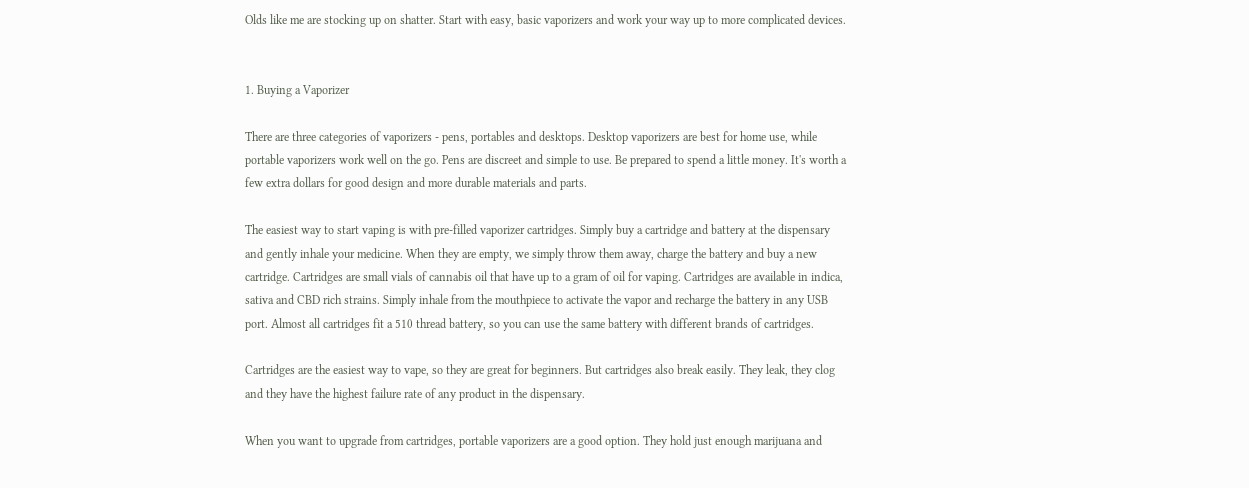Olds like me are stocking up on shatter. Start with easy, basic vaporizers and work your way up to more complicated devices.


1. Buying a Vaporizer

There are three categories of vaporizers - pens, portables and desktops. Desktop vaporizers are best for home use, while portable vaporizers work well on the go. Pens are discreet and simple to use. Be prepared to spend a little money. It's worth a few extra dollars for good design and more durable materials and parts.

The easiest way to start vaping is with pre-filled vaporizer cartridges. Simply buy a cartridge and battery at the dispensary and gently inhale your medicine. When they are empty, we simply throw them away, charge the battery and buy a new cartridge. Cartridges are small vials of cannabis oil that have up to a gram of oil for vaping. Cartridges are available in indica, sativa and CBD rich strains. Simply inhale from the mouthpiece to activate the vapor and recharge the battery in any USB port. Almost all cartridges fit a 510 thread battery, so you can use the same battery with different brands of cartridges.

Cartridges are the easiest way to vape, so they are great for beginners. But cartridges also break easily. They leak, they clog and they have the highest failure rate of any product in the dispensary.

When you want to upgrade from cartridges, portable vaporizers are a good option. They hold just enough marijuana and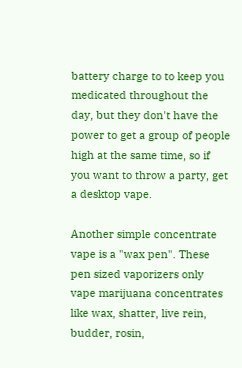battery charge to to keep you medicated throughout the day, but they don't have the power to get a group of people high at the same time, so if you want to throw a party, get a desktop vape.

Another simple concentrate vape is a "wax pen". These pen sized vaporizers only vape marijuana concentrates like wax, shatter, live rein, budder, rosin,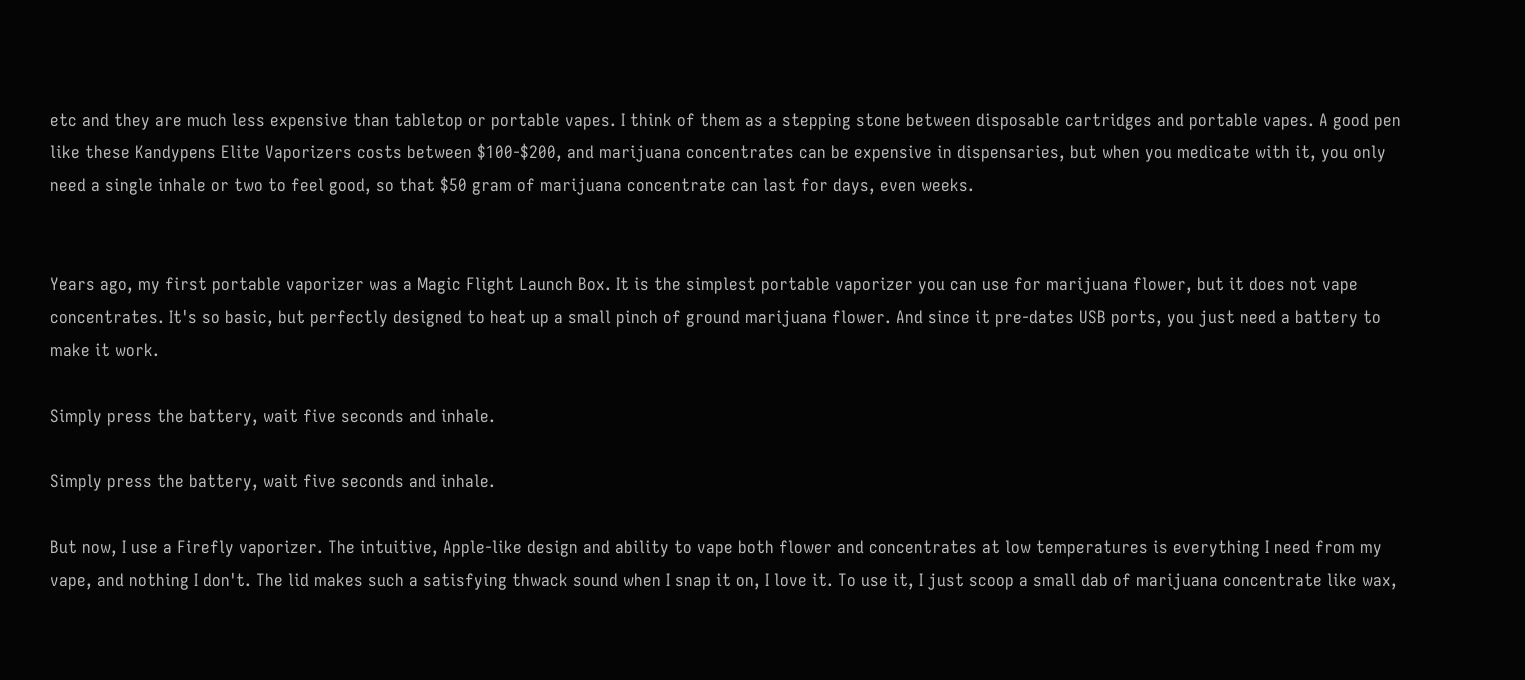etc and they are much less expensive than tabletop or portable vapes. I think of them as a stepping stone between disposable cartridges and portable vapes. A good pen like these Kandypens Elite Vaporizers costs between $100-$200, and marijuana concentrates can be expensive in dispensaries, but when you medicate with it, you only need a single inhale or two to feel good, so that $50 gram of marijuana concentrate can last for days, even weeks.


Years ago, my first portable vaporizer was a Magic Flight Launch Box. It is the simplest portable vaporizer you can use for marijuana flower, but it does not vape concentrates. It's so basic, but perfectly designed to heat up a small pinch of ground marijuana flower. And since it pre-dates USB ports, you just need a battery to make it work.

Simply press the battery, wait five seconds and inhale.

Simply press the battery, wait five seconds and inhale.

But now, I use a Firefly vaporizer. The intuitive, Apple-like design and ability to vape both flower and concentrates at low temperatures is everything I need from my vape, and nothing I don't. The lid makes such a satisfying thwack sound when I snap it on, I love it. To use it, I just scoop a small dab of marijuana concentrate like wax,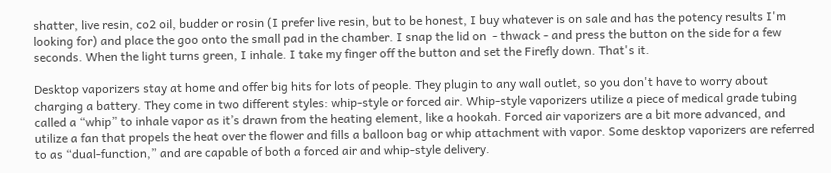shatter, live resin, co2 oil, budder or rosin (I prefer live resin, but to be honest, I buy whatever is on sale and has the potency results I'm looking for) and place the goo onto the small pad in the chamber. I snap the lid on  - thwack - and press the button on the side for a few seconds. When the light turns green, I inhale. I take my finger off the button and set the Firefly down. That's it.

Desktop vaporizers stay at home and offer big hits for lots of people. They plugin to any wall outlet, so you don't have to worry about charging a battery. They come in two different styles: whip-style or forced air. Whip-style vaporizers utilize a piece of medical grade tubing called a “whip” to inhale vapor as it’s drawn from the heating element, like a hookah. Forced air vaporizers are a bit more advanced, and utilize a fan that propels the heat over the flower and fills a balloon bag or whip attachment with vapor. Some desktop vaporizers are referred to as “dual-function,” and are capable of both a forced air and whip-style delivery.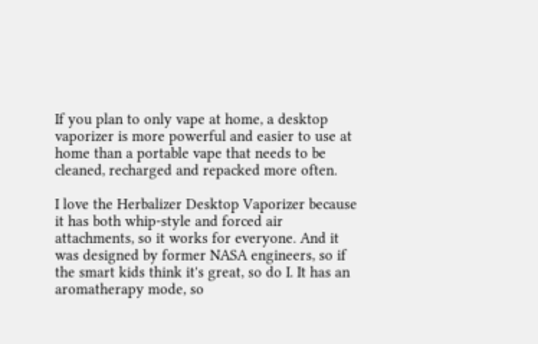If you plan to only vape at home, a desktop vaporizer is more powerful and easier to use at home than a portable vape that needs to be cleaned, recharged and repacked more often.

I love the Herbalizer Desktop Vaporizer because it has both whip-style and forced air attachments, so it works for everyone. And it was designed by former NASA engineers, so if the smart kids think it's great, so do I. It has an aromatherapy mode, so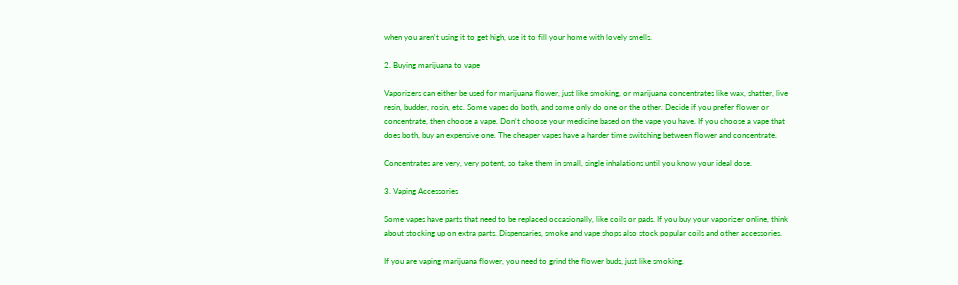when you aren't using it to get high, use it to fill your home with lovely smells.

2. Buying marijuana to vape

Vaporizers can either be used for marijuana flower, just like smoking, or marijuana concentrates like wax, shatter, live resin, budder, rosin, etc. Some vapes do both, and some only do one or the other. Decide if you prefer flower or concentrate, then choose a vape. Don't choose your medicine based on the vape you have. If you choose a vape that does both, buy an expensive one. The cheaper vapes have a harder time switching between flower and concentrate.

Concentrates are very, very potent, so take them in small, single inhalations until you know your ideal dose.

3. Vaping Accessories

Some vapes have parts that need to be replaced occasionally, like coils or pads. If you buy your vaporizer online, think about stocking up on extra parts. Dispensaries, smoke and vape shops also stock popular coils and other accessories.

If you are vaping marijuana flower, you need to grind the flower buds, just like smoking.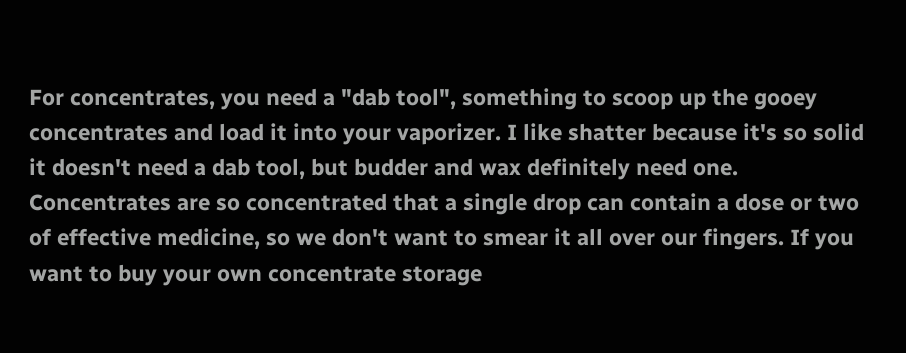For concentrates, you need a "dab tool", something to scoop up the gooey concentrates and load it into your vaporizer. I like shatter because it's so solid it doesn't need a dab tool, but budder and wax definitely need one. Concentrates are so concentrated that a single drop can contain a dose or two of effective medicine, so we don't want to smear it all over our fingers. If you want to buy your own concentrate storage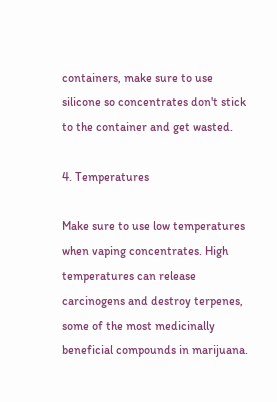containers, make sure to use silicone so concentrates don't stick to the container and get wasted.

4. Temperatures

Make sure to use low temperatures when vaping concentrates. High temperatures can release carcinogens and destroy terpenes, some of the most medicinally beneficial compounds in marijuana.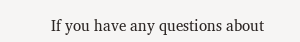If you have any questions about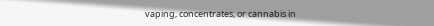vaping, concentrates, or cannabis in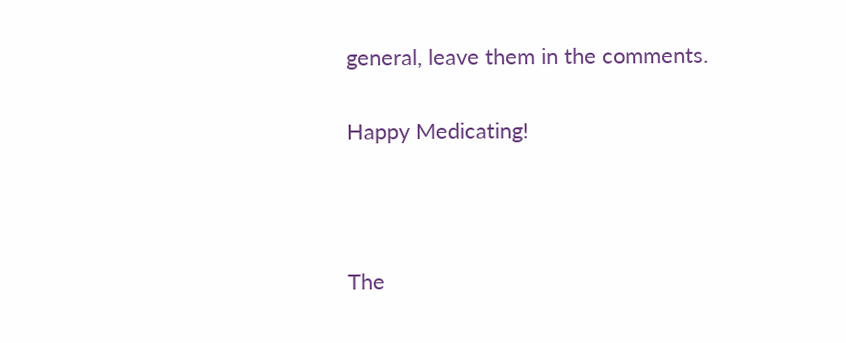general, leave them in the comments.

Happy Medicating!



The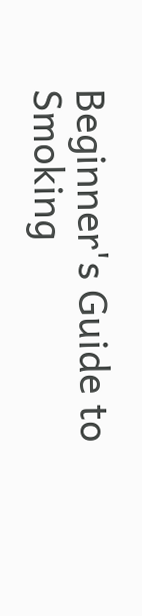Beginner's Guide to Smoking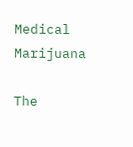Medical Marijuana

The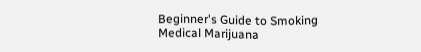Beginner's Guide to Smoking Medical Marijuana